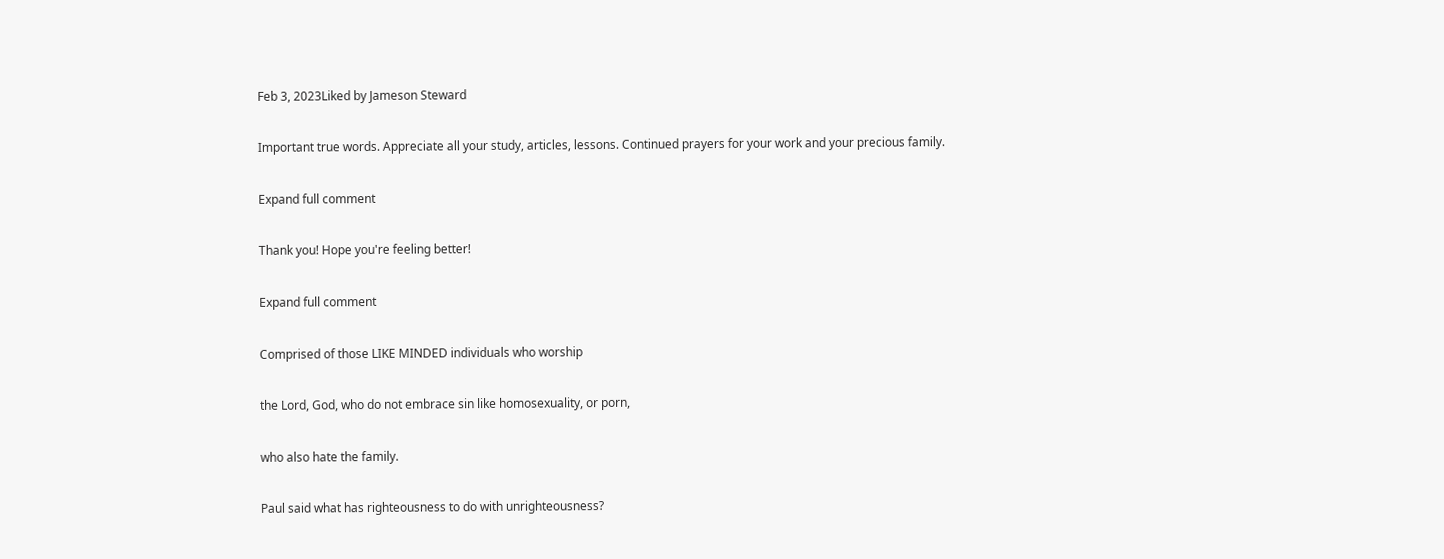Feb 3, 2023Liked by Jameson Steward

Important true words. Appreciate all your study, articles, lessons. Continued prayers for your work and your precious family.

Expand full comment

Thank you! Hope you're feeling better!

Expand full comment

Comprised of those LIKE MINDED individuals who worship

the Lord, God, who do not embrace sin like homosexuality, or porn,

who also hate the family.

Paul said what has righteousness to do with unrighteousness?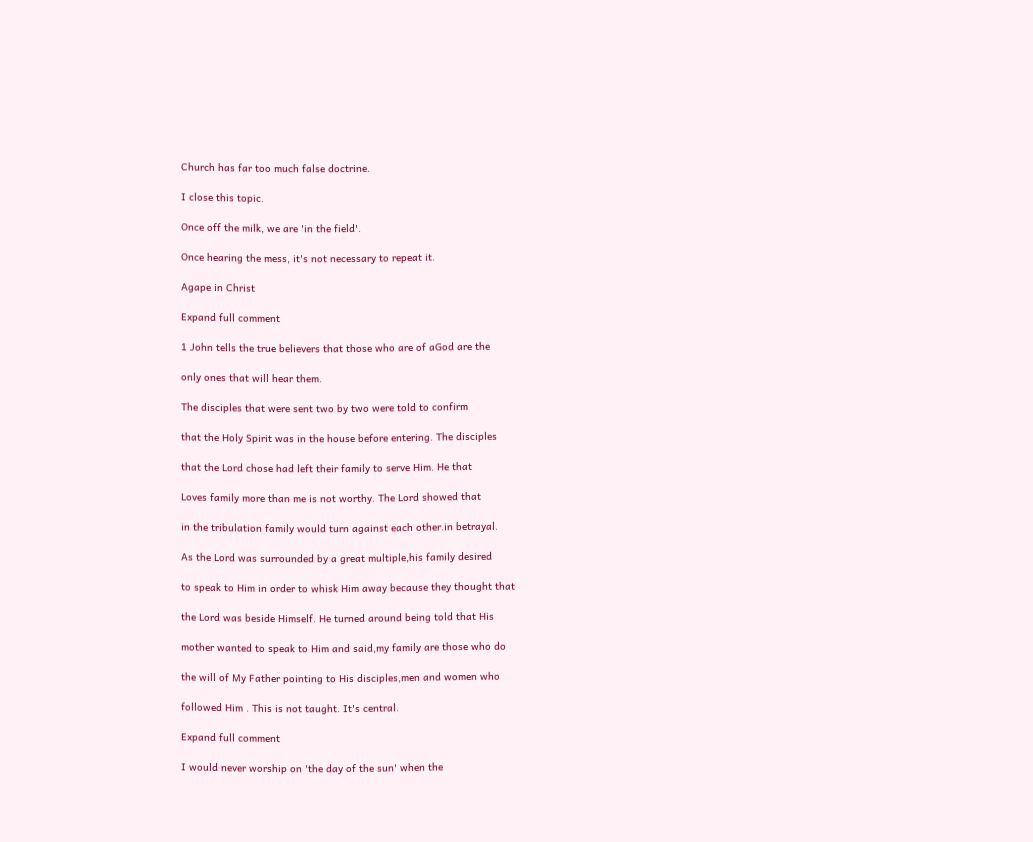Church has far too much false doctrine.

I close this topic.

Once off the milk, we are 'in the field'.

Once hearing the mess, it's not necessary to repeat it.

Agape in Christ

Expand full comment

1 John tells the true believers that those who are of aGod are the

only ones that will hear them.

The disciples that were sent two by two were told to confirm

that the Holy Spirit was in the house before entering. The disciples

that the Lord chose had left their family to serve Him. He that

Loves family more than me is not worthy. The Lord showed that

in the tribulation family would turn against each other.in betrayal.

As the Lord was surrounded by a great multiple,his family desired

to speak to Him in order to whisk Him away because they thought that

the Lord was beside Himself. He turned around being told that His

mother wanted to speak to Him and said,my family are those who do

the will of My Father pointing to His disciples,men and women who

followed Him . This is not taught. It's central.

Expand full comment

I would never worship on 'the day of the sun' when the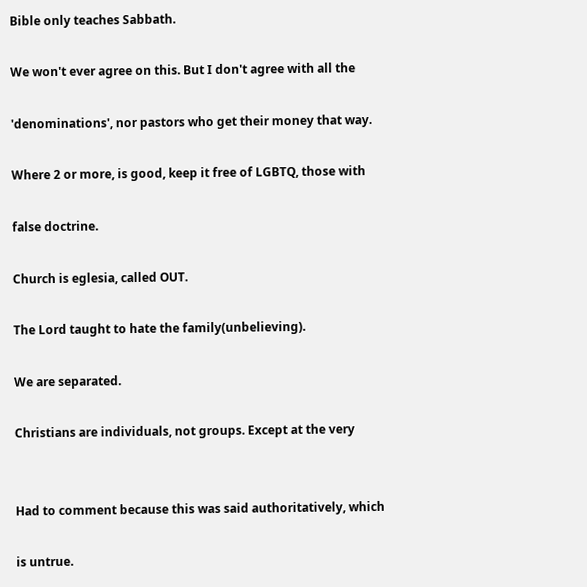Bible only teaches Sabbath.

We won't ever agree on this. But I don't agree with all the

'denominations', nor pastors who get their money that way.

Where 2 or more, is good, keep it free of LGBTQ, those with

false doctrine.

Church is eglesia, called OUT.

The Lord taught to hate the family(unbelieving).

We are separated.

Christians are individuals, not groups. Except at the very


Had to comment because this was said authoritatively, which

is untrue.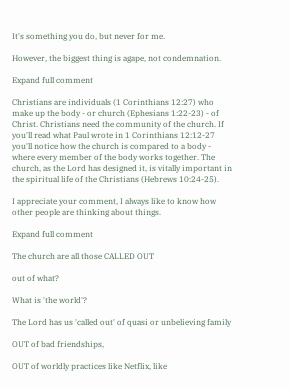It's something you do, but never for me.

However, the biggest thing is agape, not condemnation.

Expand full comment

Christians are individuals (1 Corinthians 12:27) who make up the body - or church (Ephesians 1:22-23) - of Christ. Christians need the community of the church. If you'll read what Paul wrote in 1 Corinthians 12:12-27 you'll notice how the church is compared to a body - where every member of the body works together. The church, as the Lord has designed it, is vitally important in the spiritual life of the Christians (Hebrews 10:24-25).

I appreciate your comment, I always like to know how other people are thinking about things.

Expand full comment

The church are all those CALLED OUT

out of what?

What is 'the world'?

The Lord has us 'called out' of quasi or unbelieving family

OUT of bad friendships,

OUT of worldly practices like Netflix, like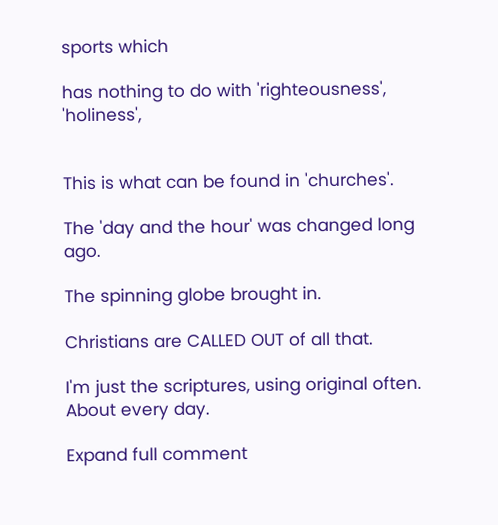sports which

has nothing to do with 'righteousness', 'holiness',


This is what can be found in 'churches'.

The 'day and the hour' was changed long ago.

The spinning globe brought in.

Christians are CALLED OUT of all that.

I'm just the scriptures, using original often. About every day.

Expand full comment